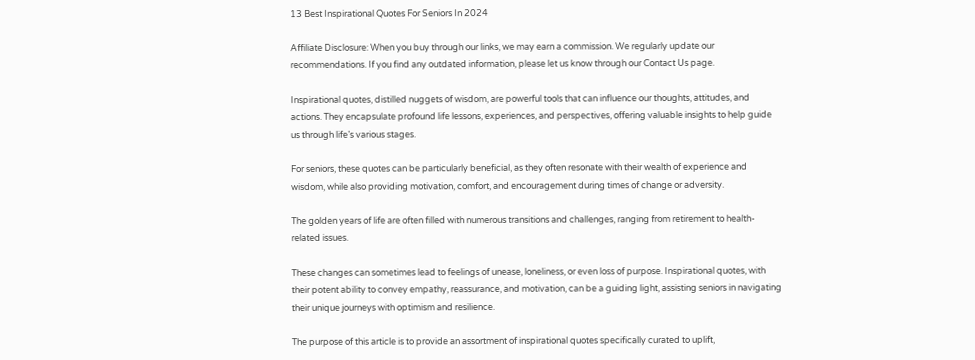13 Best Inspirational Quotes For Seniors In 2024

Affiliate Disclosure: When you buy through our links, we may earn a commission. We regularly update our recommendations. If you find any outdated information, please let us know through our Contact Us page.

Inspirational quotes, distilled nuggets of wisdom, are powerful tools that can influence our thoughts, attitudes, and actions. They encapsulate profound life lessons, experiences, and perspectives, offering valuable insights to help guide us through life’s various stages.

For seniors, these quotes can be particularly beneficial, as they often resonate with their wealth of experience and wisdom, while also providing motivation, comfort, and encouragement during times of change or adversity.

The golden years of life are often filled with numerous transitions and challenges, ranging from retirement to health-related issues.

These changes can sometimes lead to feelings of unease, loneliness, or even loss of purpose. Inspirational quotes, with their potent ability to convey empathy, reassurance, and motivation, can be a guiding light, assisting seniors in navigating their unique journeys with optimism and resilience.

The purpose of this article is to provide an assortment of inspirational quotes specifically curated to uplift,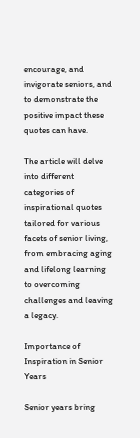encourage, and invigorate seniors, and to demonstrate the positive impact these quotes can have.

The article will delve into different categories of inspirational quotes tailored for various facets of senior living, from embracing aging and lifelong learning to overcoming challenges and leaving a legacy.

Importance of Inspiration in Senior Years

Senior years bring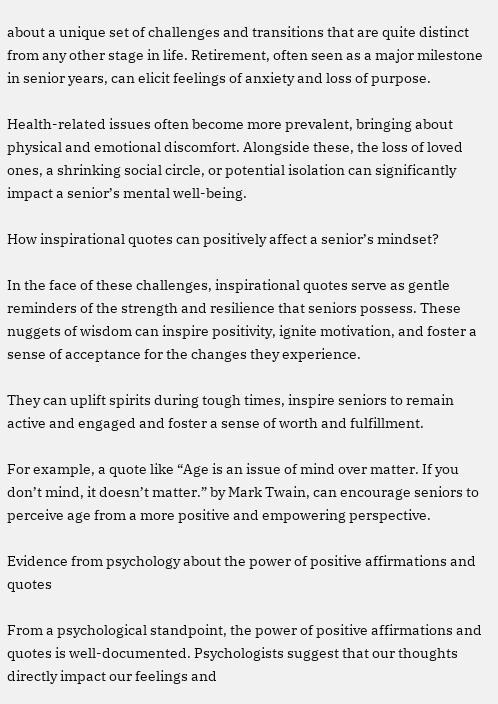about a unique set of challenges and transitions that are quite distinct from any other stage in life. Retirement, often seen as a major milestone in senior years, can elicit feelings of anxiety and loss of purpose.

Health-related issues often become more prevalent, bringing about physical and emotional discomfort. Alongside these, the loss of loved ones, a shrinking social circle, or potential isolation can significantly impact a senior’s mental well-being.

How inspirational quotes can positively affect a senior’s mindset?

In the face of these challenges, inspirational quotes serve as gentle reminders of the strength and resilience that seniors possess. These nuggets of wisdom can inspire positivity, ignite motivation, and foster a sense of acceptance for the changes they experience.

They can uplift spirits during tough times, inspire seniors to remain active and engaged and foster a sense of worth and fulfillment.

For example, a quote like “Age is an issue of mind over matter. If you don’t mind, it doesn’t matter.” by Mark Twain, can encourage seniors to perceive age from a more positive and empowering perspective.

Evidence from psychology about the power of positive affirmations and quotes

From a psychological standpoint, the power of positive affirmations and quotes is well-documented. Psychologists suggest that our thoughts directly impact our feelings and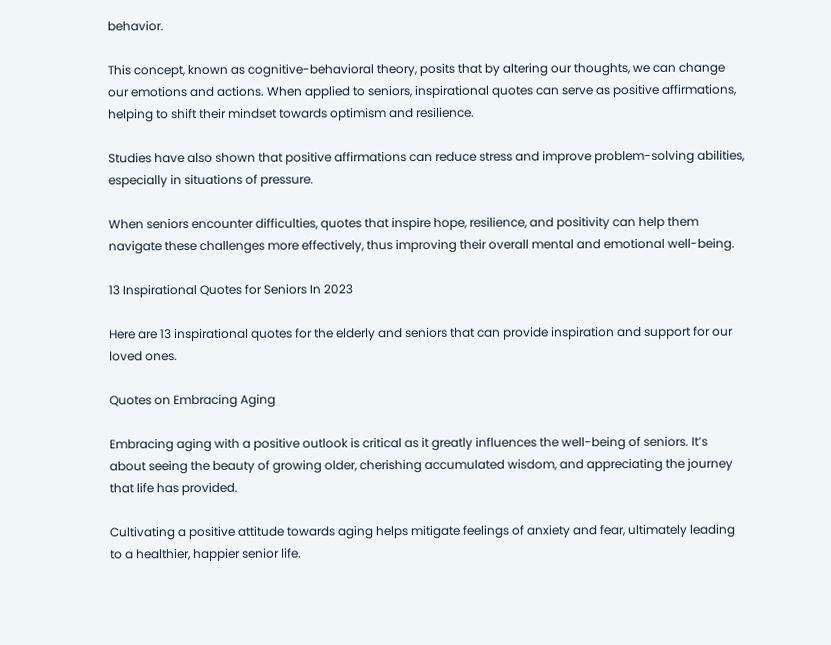behavior.

This concept, known as cognitive-behavioral theory, posits that by altering our thoughts, we can change our emotions and actions. When applied to seniors, inspirational quotes can serve as positive affirmations, helping to shift their mindset towards optimism and resilience.

Studies have also shown that positive affirmations can reduce stress and improve problem-solving abilities, especially in situations of pressure.

When seniors encounter difficulties, quotes that inspire hope, resilience, and positivity can help them navigate these challenges more effectively, thus improving their overall mental and emotional well-being.

13 Inspirational Quotes for Seniors In 2023

Here are 13 inspirational quotes for the elderly and seniors that can provide inspiration and support for our loved ones.

Quotes on Embracing Aging

Embracing aging with a positive outlook is critical as it greatly influences the well-being of seniors. It’s about seeing the beauty of growing older, cherishing accumulated wisdom, and appreciating the journey that life has provided.

Cultivating a positive attitude towards aging helps mitigate feelings of anxiety and fear, ultimately leading to a healthier, happier senior life.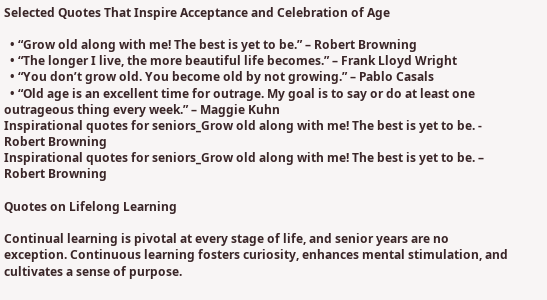Selected Quotes That Inspire Acceptance and Celebration of Age

  • “Grow old along with me! The best is yet to be.” – Robert Browning
  • “The longer I live, the more beautiful life becomes.” – Frank Lloyd Wright
  • “You don’t grow old. You become old by not growing.” – Pablo Casals
  • “Old age is an excellent time for outrage. My goal is to say or do at least one outrageous thing every week.” – Maggie Kuhn
Inspirational quotes for seniors_Grow old along with me! The best is yet to be. - Robert Browning
Inspirational quotes for seniors_Grow old along with me! The best is yet to be. – Robert Browning

Quotes on Lifelong Learning

Continual learning is pivotal at every stage of life, and senior years are no exception. Continuous learning fosters curiosity, enhances mental stimulation, and cultivates a sense of purpose.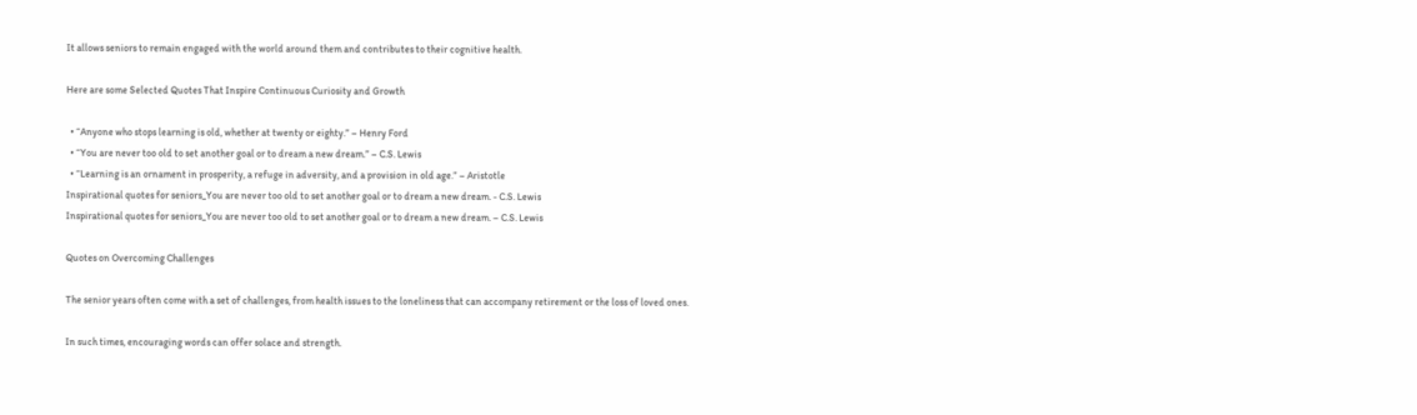It allows seniors to remain engaged with the world around them and contributes to their cognitive health.

Here are some Selected Quotes That Inspire Continuous Curiosity and Growth

  • “Anyone who stops learning is old, whether at twenty or eighty.” – Henry Ford
  • “You are never too old to set another goal or to dream a new dream.” – C.S. Lewis
  • “Learning is an ornament in prosperity, a refuge in adversity, and a provision in old age.” – Aristotle
Inspirational quotes for seniors_You are never too old to set another goal or to dream a new dream. - C.S. Lewis
Inspirational quotes for seniors_You are never too old to set another goal or to dream a new dream. – C.S. Lewis

Quotes on Overcoming Challenges

The senior years often come with a set of challenges, from health issues to the loneliness that can accompany retirement or the loss of loved ones.

In such times, encouraging words can offer solace and strength.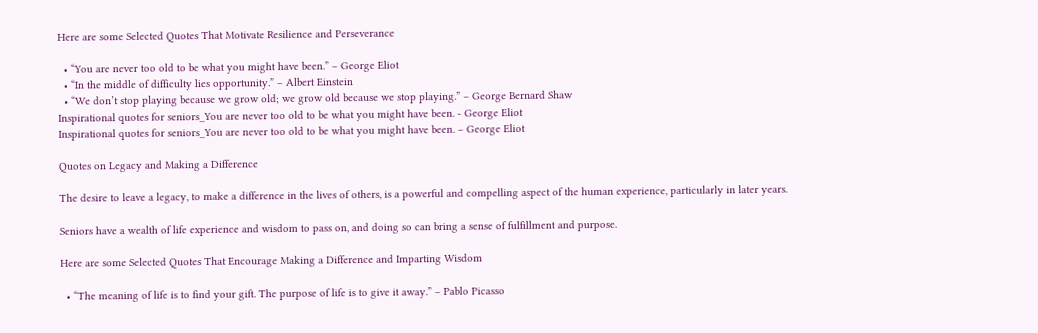Here are some Selected Quotes That Motivate Resilience and Perseverance

  • “You are never too old to be what you might have been.” – George Eliot
  • “In the middle of difficulty lies opportunity.” – Albert Einstein
  • “We don’t stop playing because we grow old; we grow old because we stop playing.” – George Bernard Shaw
Inspirational quotes for seniors_You are never too old to be what you might have been. - George Eliot
Inspirational quotes for seniors_You are never too old to be what you might have been. – George Eliot

Quotes on Legacy and Making a Difference

The desire to leave a legacy, to make a difference in the lives of others, is a powerful and compelling aspect of the human experience, particularly in later years.

Seniors have a wealth of life experience and wisdom to pass on, and doing so can bring a sense of fulfillment and purpose.

Here are some Selected Quotes That Encourage Making a Difference and Imparting Wisdom

  • “The meaning of life is to find your gift. The purpose of life is to give it away.” – Pablo Picasso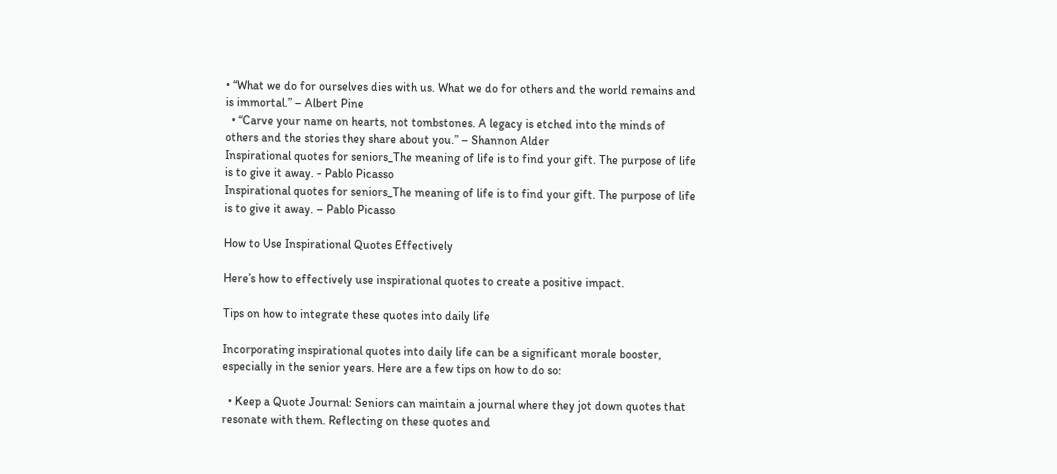• “What we do for ourselves dies with us. What we do for others and the world remains and is immortal.” – Albert Pine
  • “Carve your name on hearts, not tombstones. A legacy is etched into the minds of others and the stories they share about you.” – Shannon Alder
Inspirational quotes for seniors_The meaning of life is to find your gift. The purpose of life is to give it away. - Pablo Picasso
Inspirational quotes for seniors_The meaning of life is to find your gift. The purpose of life is to give it away. – Pablo Picasso

How to Use Inspirational Quotes Effectively

Here’s how to effectively use inspirational quotes to create a positive impact.

Tips on how to integrate these quotes into daily life

Incorporating inspirational quotes into daily life can be a significant morale booster, especially in the senior years. Here are a few tips on how to do so:

  • Keep a Quote Journal: Seniors can maintain a journal where they jot down quotes that resonate with them. Reflecting on these quotes and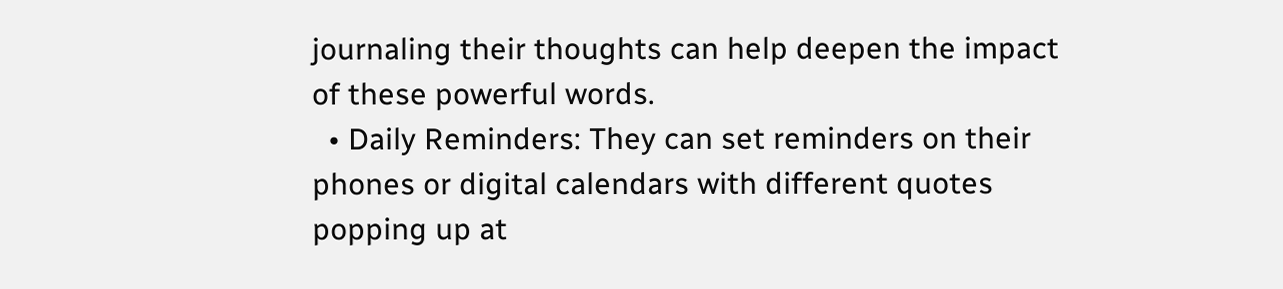journaling their thoughts can help deepen the impact of these powerful words.
  • Daily Reminders: They can set reminders on their phones or digital calendars with different quotes popping up at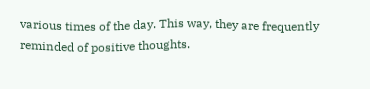various times of the day. This way, they are frequently reminded of positive thoughts.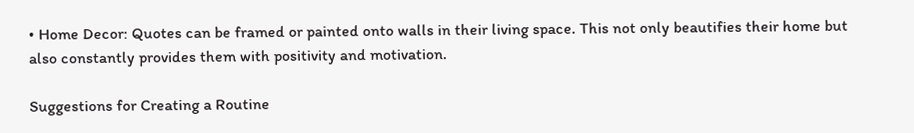• Home Decor: Quotes can be framed or painted onto walls in their living space. This not only beautifies their home but also constantly provides them with positivity and motivation.

Suggestions for Creating a Routine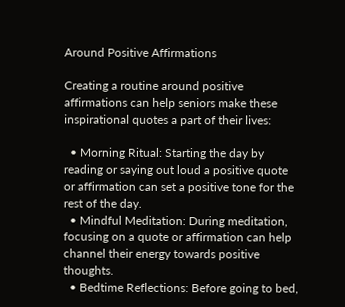Around Positive Affirmations

Creating a routine around positive affirmations can help seniors make these inspirational quotes a part of their lives:

  • Morning Ritual: Starting the day by reading or saying out loud a positive quote or affirmation can set a positive tone for the rest of the day.
  • Mindful Meditation: During meditation, focusing on a quote or affirmation can help channel their energy towards positive thoughts.
  • Bedtime Reflections: Before going to bed,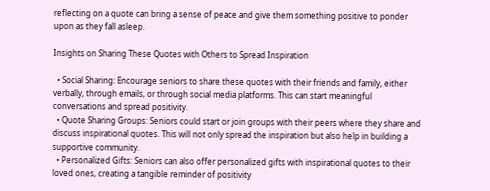reflecting on a quote can bring a sense of peace and give them something positive to ponder upon as they fall asleep.

Insights on Sharing These Quotes with Others to Spread Inspiration

  • Social Sharing: Encourage seniors to share these quotes with their friends and family, either verbally, through emails, or through social media platforms. This can start meaningful conversations and spread positivity.
  • Quote Sharing Groups: Seniors could start or join groups with their peers where they share and discuss inspirational quotes. This will not only spread the inspiration but also help in building a supportive community.
  • Personalized Gifts: Seniors can also offer personalized gifts with inspirational quotes to their loved ones, creating a tangible reminder of positivity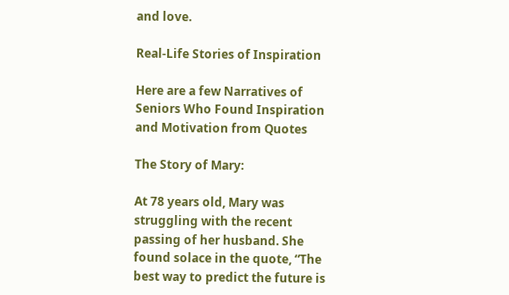and love.

Real-Life Stories of Inspiration

Here are a few Narratives of Seniors Who Found Inspiration and Motivation from Quotes

The Story of Mary:

At 78 years old, Mary was struggling with the recent passing of her husband. She found solace in the quote, “The best way to predict the future is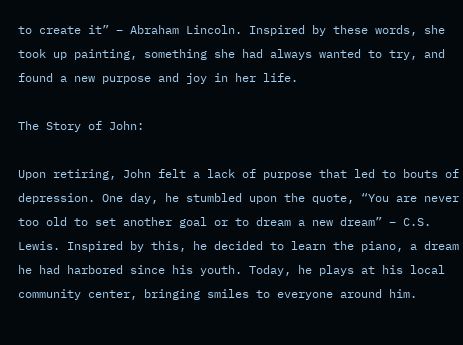to create it” – Abraham Lincoln. Inspired by these words, she took up painting, something she had always wanted to try, and found a new purpose and joy in her life.

The Story of John:

Upon retiring, John felt a lack of purpose that led to bouts of depression. One day, he stumbled upon the quote, “You are never too old to set another goal or to dream a new dream” – C.S. Lewis. Inspired by this, he decided to learn the piano, a dream he had harbored since his youth. Today, he plays at his local community center, bringing smiles to everyone around him.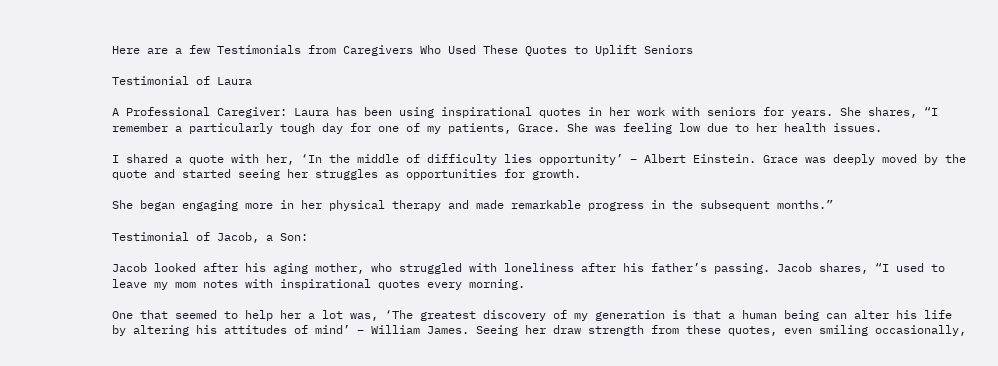Here are a few Testimonials from Caregivers Who Used These Quotes to Uplift Seniors

Testimonial of Laura

A Professional Caregiver: Laura has been using inspirational quotes in her work with seniors for years. She shares, “I remember a particularly tough day for one of my patients, Grace. She was feeling low due to her health issues.

I shared a quote with her, ‘In the middle of difficulty lies opportunity’ – Albert Einstein. Grace was deeply moved by the quote and started seeing her struggles as opportunities for growth.

She began engaging more in her physical therapy and made remarkable progress in the subsequent months.”

Testimonial of Jacob, a Son:

Jacob looked after his aging mother, who struggled with loneliness after his father’s passing. Jacob shares, “I used to leave my mom notes with inspirational quotes every morning.

One that seemed to help her a lot was, ‘The greatest discovery of my generation is that a human being can alter his life by altering his attitudes of mind’ – William James. Seeing her draw strength from these quotes, even smiling occasionally,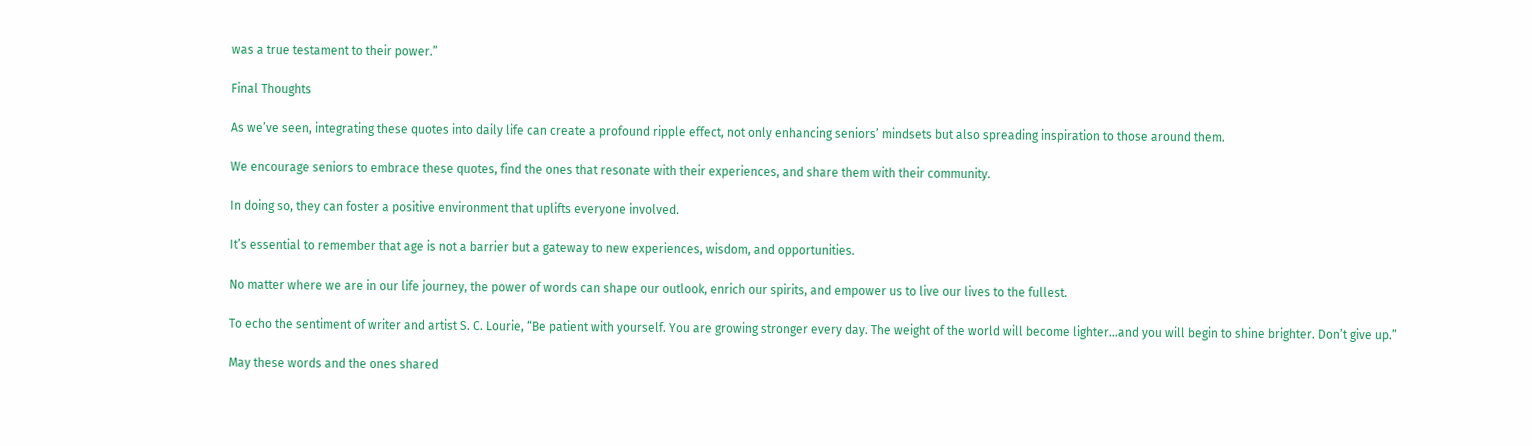was a true testament to their power.”

Final Thoughts

As we’ve seen, integrating these quotes into daily life can create a profound ripple effect, not only enhancing seniors’ mindsets but also spreading inspiration to those around them.

We encourage seniors to embrace these quotes, find the ones that resonate with their experiences, and share them with their community.

In doing so, they can foster a positive environment that uplifts everyone involved.

It’s essential to remember that age is not a barrier but a gateway to new experiences, wisdom, and opportunities.

No matter where we are in our life journey, the power of words can shape our outlook, enrich our spirits, and empower us to live our lives to the fullest.

To echo the sentiment of writer and artist S. C. Lourie, “Be patient with yourself. You are growing stronger every day. The weight of the world will become lighter…and you will begin to shine brighter. Don’t give up.”

May these words and the ones shared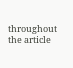throughout the article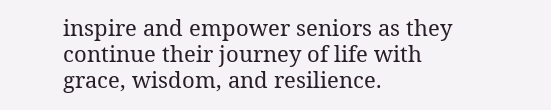inspire and empower seniors as they continue their journey of life with grace, wisdom, and resilience.